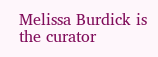Melissa Burdick is the curator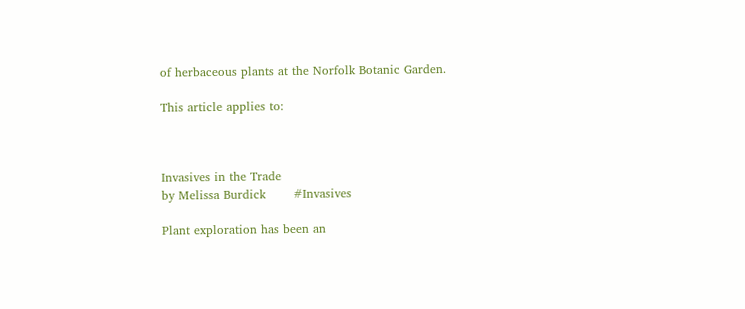of herbaceous plants at the Norfolk Botanic Garden.

This article applies to:



Invasives in the Trade
by Melissa Burdick       #Invasives

Plant exploration has been an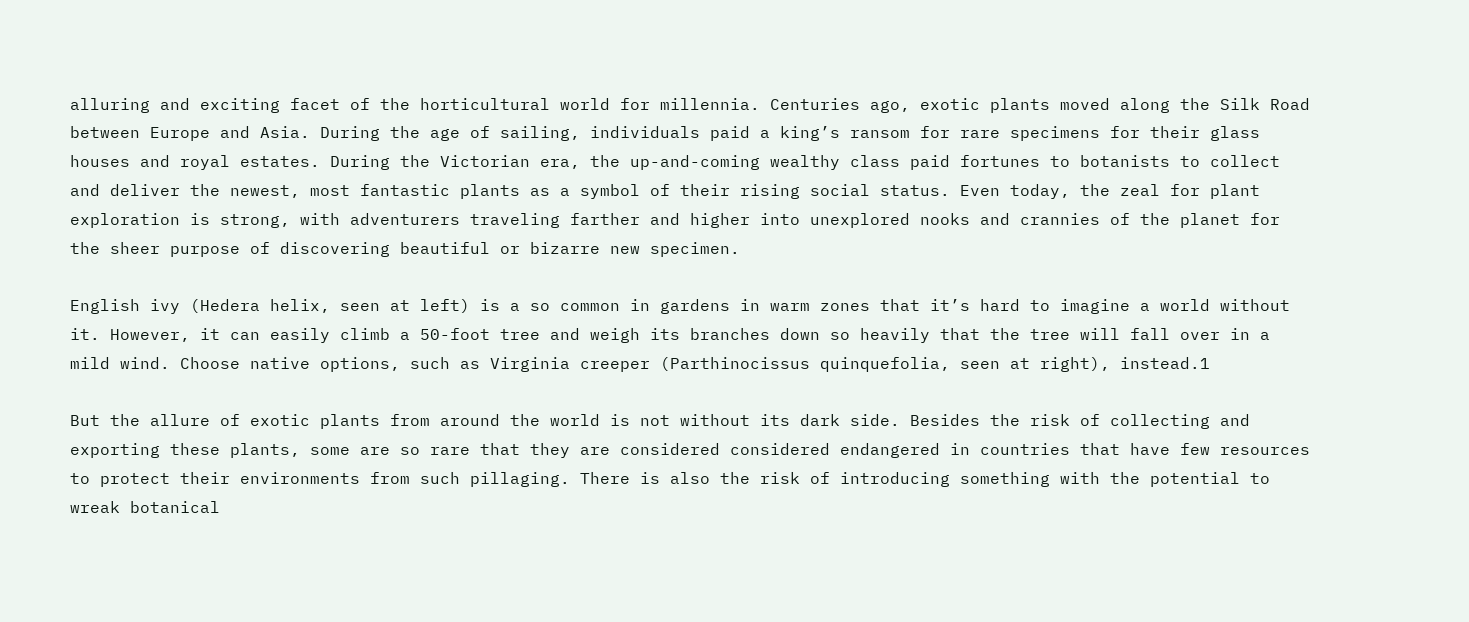alluring and exciting facet of the horticultural world for millennia. Centuries ago, exotic plants moved along the Silk Road between Europe and Asia. During the age of sailing, individuals paid a king’s ransom for rare specimens for their glass houses and royal estates. During the Victorian era, the up-and-coming wealthy class paid fortunes to botanists to collect and deliver the newest, most fantastic plants as a symbol of their rising social status. Even today, the zeal for plant exploration is strong, with adventurers traveling farther and higher into unexplored nooks and crannies of the planet for the sheer purpose of discovering beautiful or bizarre new specimen.

English ivy (Hedera helix, seen at left) is a so common in gardens in warm zones that it’s hard to imagine a world without it. However, it can easily climb a 50-foot tree and weigh its branches down so heavily that the tree will fall over in a mild wind. Choose native options, such as Virginia creeper (Parthinocissus quinquefolia, seen at right), instead.1

But the allure of exotic plants from around the world is not without its dark side. Besides the risk of collecting and exporting these plants, some are so rare that they are considered considered endangered in countries that have few resources to protect their environments from such pillaging. There is also the risk of introducing something with the potential to wreak botanical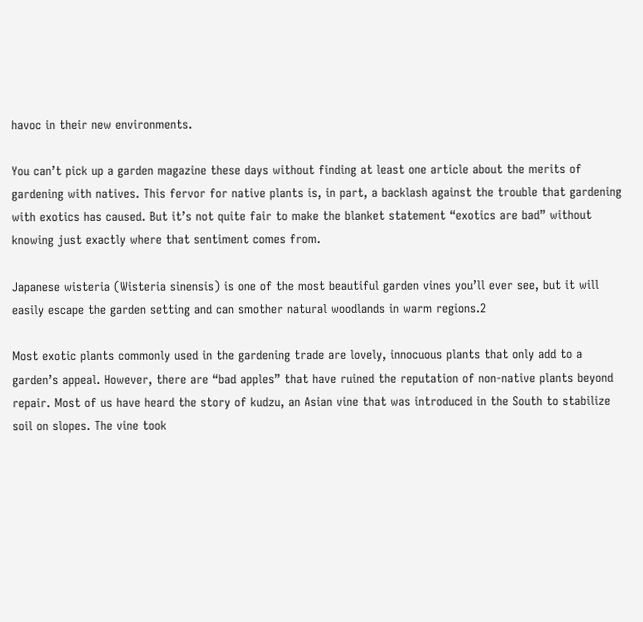havoc in their new environments.

You can’t pick up a garden magazine these days without finding at least one article about the merits of gardening with natives. This fervor for native plants is, in part, a backlash against the trouble that gardening with exotics has caused. But it’s not quite fair to make the blanket statement “exotics are bad” without knowing just exactly where that sentiment comes from.

Japanese wisteria (Wisteria sinensis) is one of the most beautiful garden vines you’ll ever see, but it will easily escape the garden setting and can smother natural woodlands in warm regions.2

Most exotic plants commonly used in the gardening trade are lovely, innocuous plants that only add to a garden’s appeal. However, there are “bad apples” that have ruined the reputation of non-native plants beyond repair. Most of us have heard the story of kudzu, an Asian vine that was introduced in the South to stabilize soil on slopes. The vine took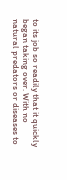to its job so readily that it quickly began taking over. With no natural predators or diseases to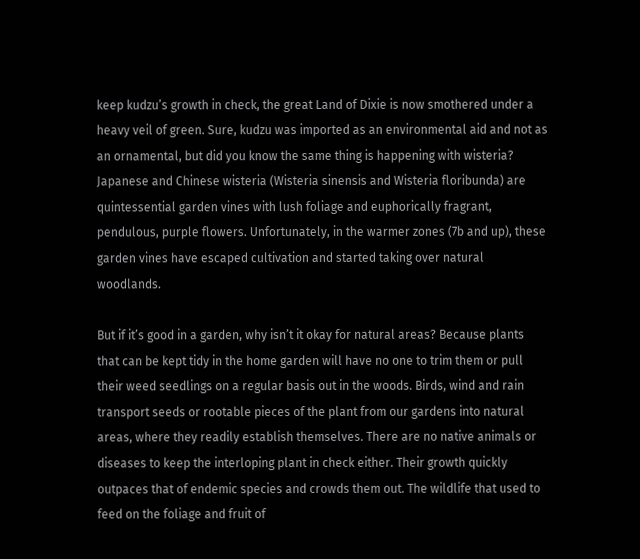keep kudzu’s growth in check, the great Land of Dixie is now smothered under a heavy veil of green. Sure, kudzu was imported as an environmental aid and not as an ornamental, but did you know the same thing is happening with wisteria? Japanese and Chinese wisteria (Wisteria sinensis and Wisteria floribunda) are quintessential garden vines with lush foliage and euphorically fragrant, pendulous, purple flowers. Unfortunately, in the warmer zones (7b and up), these garden vines have escaped cultivation and started taking over natural woodlands.

But if it’s good in a garden, why isn’t it okay for natural areas? Because plants that can be kept tidy in the home garden will have no one to trim them or pull their weed seedlings on a regular basis out in the woods. Birds, wind and rain transport seeds or rootable pieces of the plant from our gardens into natural areas, where they readily establish themselves. There are no native animals or diseases to keep the interloping plant in check either. Their growth quickly outpaces that of endemic species and crowds them out. The wildlife that used to feed on the foliage and fruit of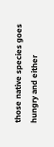those native species goes hungry and either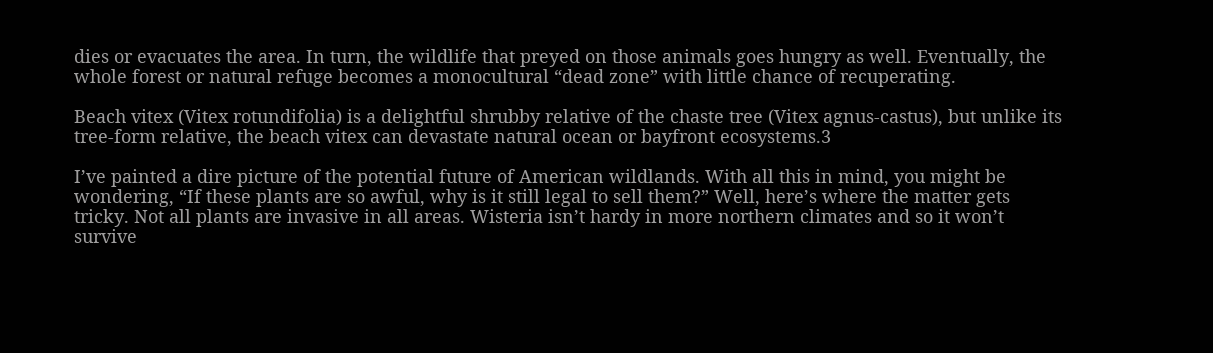dies or evacuates the area. In turn, the wildlife that preyed on those animals goes hungry as well. Eventually, the whole forest or natural refuge becomes a monocultural “dead zone” with little chance of recuperating.

Beach vitex (Vitex rotundifolia) is a delightful shrubby relative of the chaste tree (Vitex agnus-castus), but unlike its tree-form relative, the beach vitex can devastate natural ocean or bayfront ecosystems.3

I’ve painted a dire picture of the potential future of American wildlands. With all this in mind, you might be wondering, “If these plants are so awful, why is it still legal to sell them?” Well, here’s where the matter gets tricky. Not all plants are invasive in all areas. Wisteria isn’t hardy in more northern climates and so it won’t survive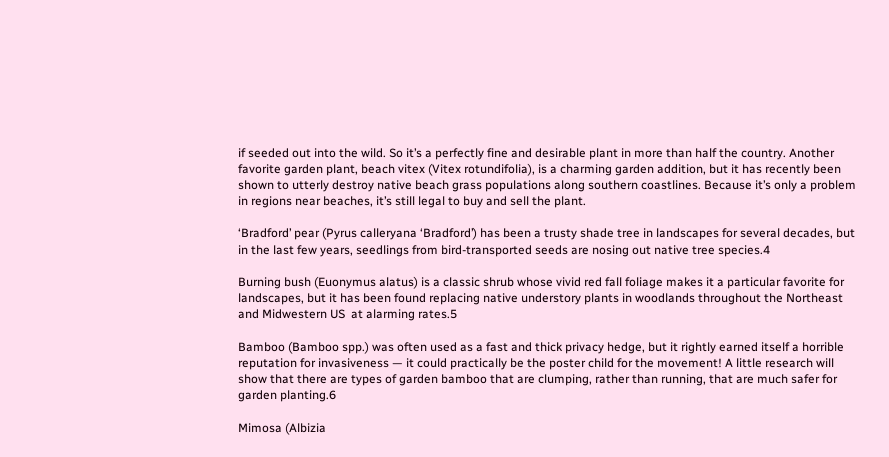if seeded out into the wild. So it’s a perfectly fine and desirable plant in more than half the country. Another favorite garden plant, beach vitex (Vitex rotundifolia), is a charming garden addition, but it has recently been shown to utterly destroy native beach grass populations along southern coastlines. Because it’s only a problem in regions near beaches, it’s still legal to buy and sell the plant.

‘Bradford’ pear (Pyrus calleryana ‘Bradford’) has been a trusty shade tree in landscapes for several decades, but in the last few years, seedlings from bird-transported seeds are nosing out native tree species.4

Burning bush (Euonymus alatus) is a classic shrub whose vivid red fall foliage makes it a particular favorite for landscapes, but it has been found replacing native understory plants in woodlands throughout the Northeast and Midwestern US  at alarming rates.5

Bamboo (Bamboo spp.) was often used as a fast and thick privacy hedge, but it rightly earned itself a horrible reputation for invasiveness — it could practically be the poster child for the movement! A little research will show that there are types of garden bamboo that are clumping, rather than running, that are much safer for garden planting.6

Mimosa (Albizia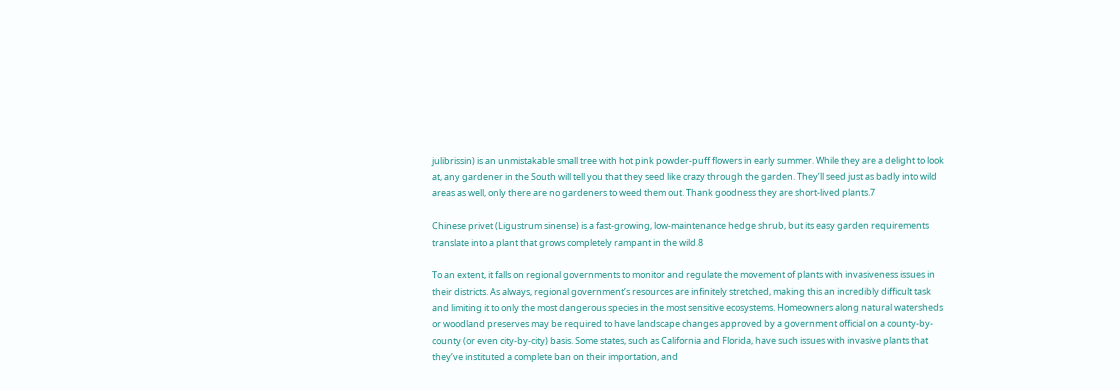julibrissin) is an unmistakable small tree with hot pink powder-puff flowers in early summer. While they are a delight to look at, any gardener in the South will tell you that they seed like crazy through the garden. They’ll seed just as badly into wild areas as well, only there are no gardeners to weed them out. Thank goodness they are short-lived plants.7

Chinese privet (Ligustrum sinense) is a fast-growing, low-maintenance hedge shrub, but its easy garden requirements translate into a plant that grows completely rampant in the wild.8

To an extent, it falls on regional governments to monitor and regulate the movement of plants with invasiveness issues in their districts. As always, regional government’s resources are infinitely stretched, making this an incredibly difficult task and limiting it to only the most dangerous species in the most sensitive ecosystems. Homeowners along natural watersheds or woodland preserves may be required to have landscape changes approved by a government official on a county-by-county (or even city-by-city) basis. Some states, such as California and Florida, have such issues with invasive plants that they’ve instituted a complete ban on their importation, and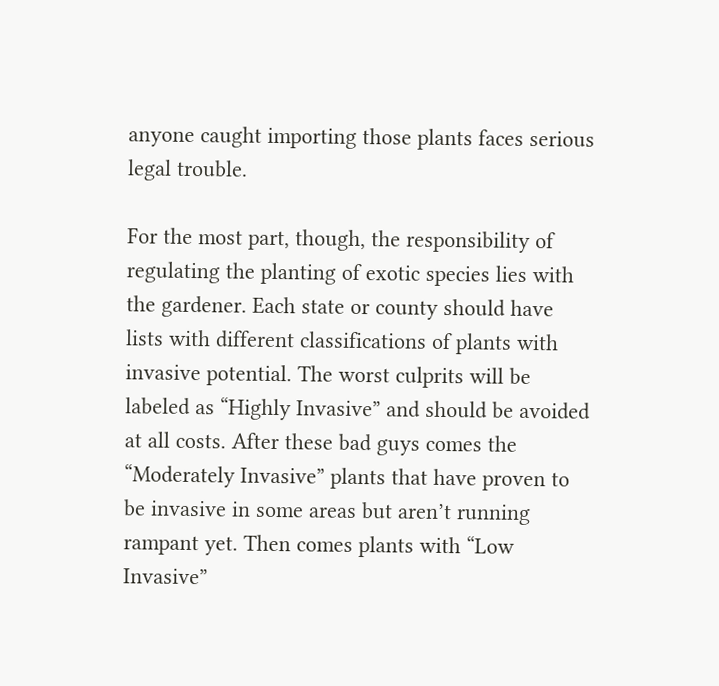anyone caught importing those plants faces serious legal trouble.

For the most part, though, the responsibility of regulating the planting of exotic species lies with the gardener. Each state or county should have lists with different classifications of plants with invasive potential. The worst culprits will be labeled as “Highly Invasive” and should be avoided at all costs. After these bad guys comes the “Moderately Invasive” plants that have proven to be invasive in some areas but aren’t running rampant yet. Then comes plants with “Low Invasive”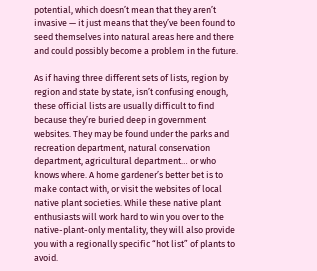potential, which doesn’t mean that they aren’t invasive — it just means that they’ve been found to seed themselves into natural areas here and there and could possibly become a problem in the future.

As if having three different sets of lists, region by region and state by state, isn’t confusing enough, these official lists are usually difficult to find because they’re buried deep in government websites. They may be found under the parks and recreation department, natural conservation department, agricultural department… or who knows where. A home gardener’s better bet is to make contact with, or visit the websites of local native plant societies. While these native plant enthusiasts will work hard to win you over to the native-plant-only mentality, they will also provide you with a regionally specific “hot list” of plants to avoid.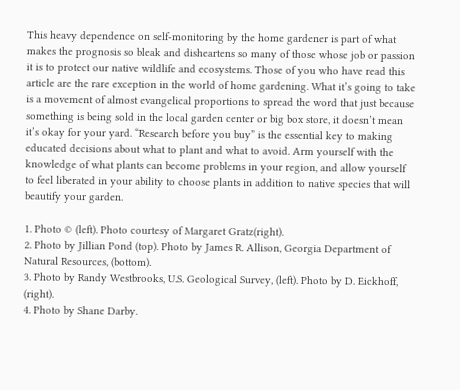This heavy dependence on self-monitoring by the home gardener is part of what makes the prognosis so bleak and disheartens so many of those whose job or passion it is to protect our native wildlife and ecosystems. Those of you who have read this article are the rare exception in the world of home gardening. What it’s going to take is a movement of almost evangelical proportions to spread the word that just because something is being sold in the local garden center or big box store, it doesn’t mean it’s okay for your yard. “Research before you buy” is the essential key to making educated decisions about what to plant and what to avoid. Arm yourself with the knowledge of what plants can become problems in your region, and allow yourself to feel liberated in your ability to choose plants in addition to native species that will beautify your garden.

1. Photo © (left). Photo courtesy of Margaret Gratz(right).
2. Photo by Jillian Pond (top). Photo by James R. Allison, Georgia Department of Natural Resources, (bottom).
3. Photo by Randy Westbrooks, U.S. Geological Survey, (left). Photo by D. Eickhoff, (right).
4. Photo by Shane Darby.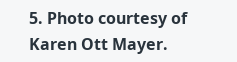5. Photo courtesy of Karen Ott Mayer.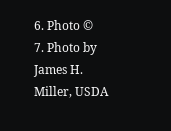6. Photo ©
7. Photo by James H. Miller, USDA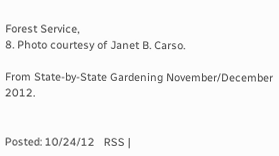Forest Service,
8. Photo courtesy of Janet B. Carso.

From State-by-State Gardening November/December 2012.


Posted: 10/24/12   RSS |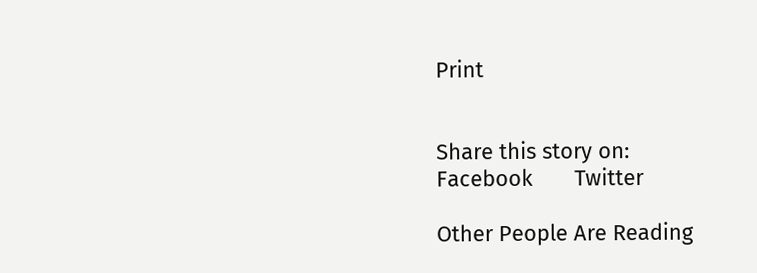Print


Share this story on:
Facebook       Twitter

Other People Are Reading